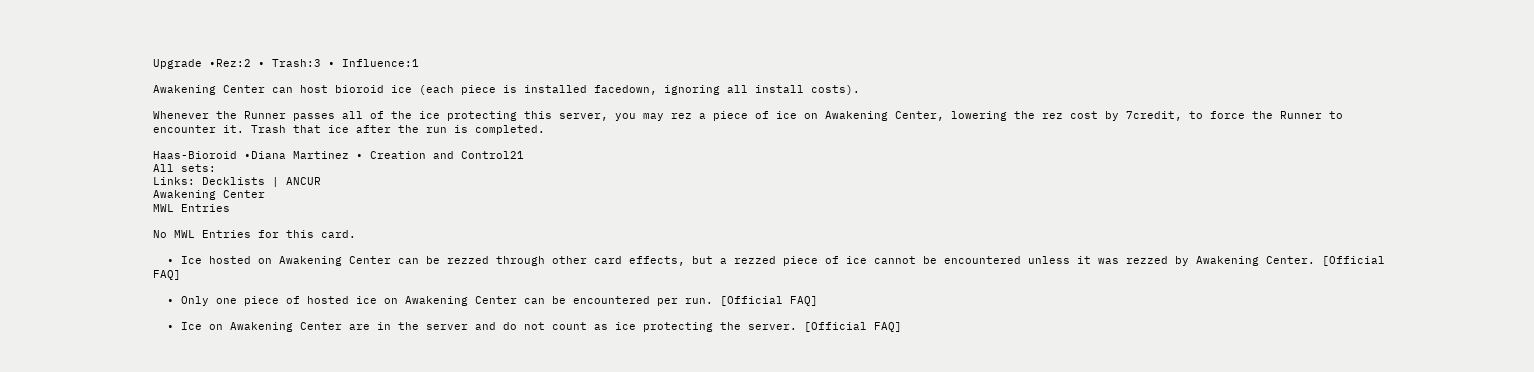Upgrade •Rez:2 • Trash:3 • Influence:1

Awakening Center can host bioroid ice (each piece is installed facedown, ignoring all install costs).

Whenever the Runner passes all of the ice protecting this server, you may rez a piece of ice on Awakening Center, lowering the rez cost by 7credit, to force the Runner to encounter it. Trash that ice after the run is completed.

Haas-Bioroid •Diana Martinez • Creation and Control21
All sets:
Links: Decklists | ANCUR
Awakening Center
MWL Entries

No MWL Entries for this card.

  • Ice hosted on Awakening Center can be rezzed through other card effects, but a rezzed piece of ice cannot be encountered unless it was rezzed by Awakening Center. [Official FAQ]

  • Only one piece of hosted ice on Awakening Center can be encountered per run. [Official FAQ]

  • Ice on Awakening Center are in the server and do not count as ice protecting the server. [Official FAQ]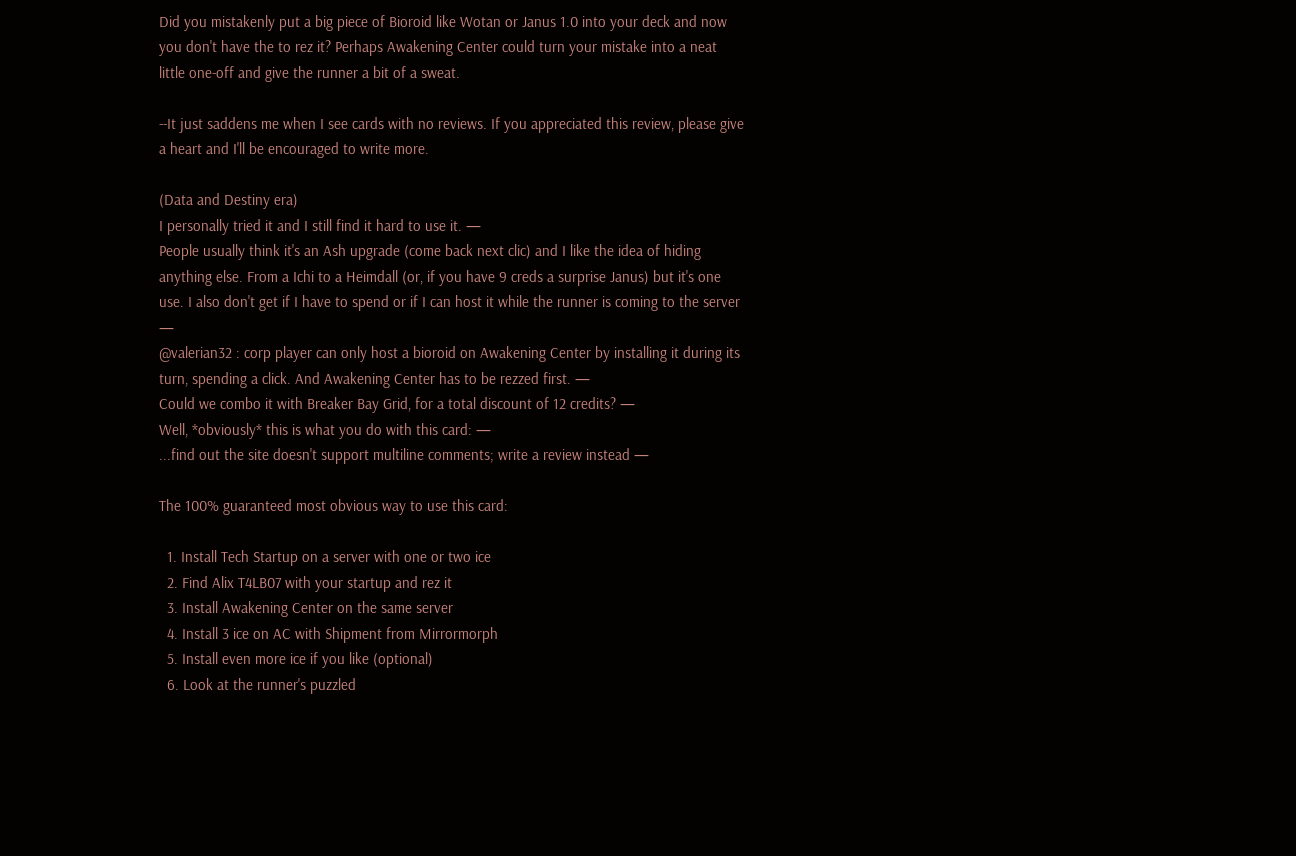Did you mistakenly put a big piece of Bioroid like Wotan or Janus 1.0 into your deck and now you don't have the to rez it? Perhaps Awakening Center could turn your mistake into a neat little one-off and give the runner a bit of a sweat.

--It just saddens me when I see cards with no reviews. If you appreciated this review, please give a heart and I'll be encouraged to write more.

(Data and Destiny era)
I personally tried it and I still find it hard to use it. —
People usually think it's an Ash upgrade (come back next clic) and I like the idea of hiding anything else. From a Ichi to a Heimdall (or, if you have 9 creds a surprise Janus) but it's one use. I also don't get if I have to spend or if I can host it while the runner is coming to the server —
@valerian32 : corp player can only host a bioroid on Awakening Center by installing it during its turn, spending a click. And Awakening Center has to be rezzed first. —
Could we combo it with Breaker Bay Grid, for a total discount of 12 credits? —
Well, *obviously* this is what you do with this card: —
...find out the site doesn't support multiline comments; write a review instead —

The 100% guaranteed most obvious way to use this card:

  1. Install Tech Startup on a server with one or two ice
  2. Find Alix T4LB07 with your startup and rez it
  3. Install Awakening Center on the same server
  4. Install 3 ice on AC with Shipment from Mirrormorph
  5. Install even more ice if you like (optional)
  6. Look at the runner's puzzled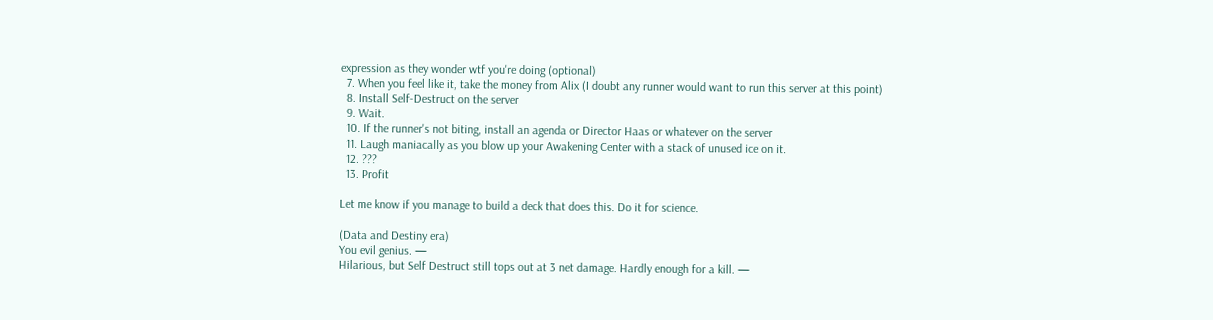expression as they wonder wtf you're doing (optional)
  7. When you feel like it, take the money from Alix (I doubt any runner would want to run this server at this point)
  8. Install Self-Destruct on the server
  9. Wait.
  10. If the runner's not biting, install an agenda or Director Haas or whatever on the server
  11. Laugh maniacally as you blow up your Awakening Center with a stack of unused ice on it.
  12. ???
  13. Profit

Let me know if you manage to build a deck that does this. Do it for science.

(Data and Destiny era)
You evil genius. —
Hilarious, but Self Destruct still tops out at 3 net damage. Hardly enough for a kill. —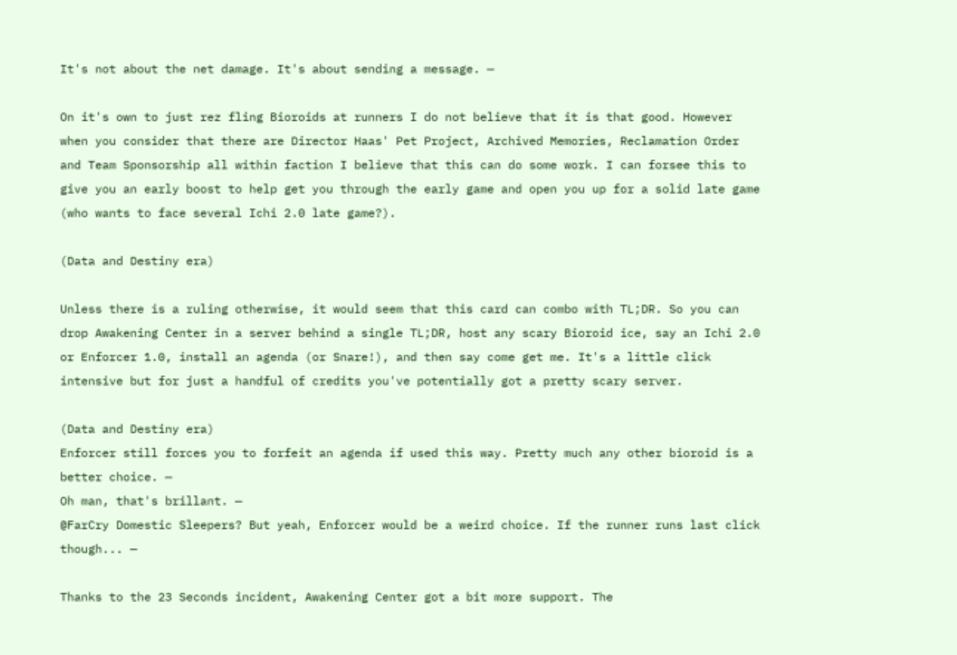It's not about the net damage. It's about sending a message. —

On it's own to just rez fling Bioroids at runners I do not believe that it is that good. However when you consider that there are Director Haas' Pet Project, Archived Memories, Reclamation Order and Team Sponsorship all within faction I believe that this can do some work. I can forsee this to give you an early boost to help get you through the early game and open you up for a solid late game (who wants to face several Ichi 2.0 late game?).

(Data and Destiny era)

Unless there is a ruling otherwise, it would seem that this card can combo with TL;DR. So you can drop Awakening Center in a server behind a single TL;DR, host any scary Bioroid ice, say an Ichi 2.0 or Enforcer 1.0, install an agenda (or Snare!), and then say come get me. It's a little click intensive but for just a handful of credits you've potentially got a pretty scary server.

(Data and Destiny era)
Enforcer still forces you to forfeit an agenda if used this way. Pretty much any other bioroid is a better choice. —
Oh man, that's brillant. —
@FarCry Domestic Sleepers? But yeah, Enforcer would be a weird choice. If the runner runs last click though... —

Thanks to the 23 Seconds incident, Awakening Center got a bit more support. The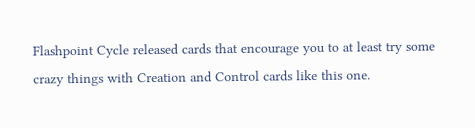Flashpoint Cycle released cards that encourage you to at least try some crazy things with Creation and Control cards like this one.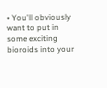• You'll obviously want to put in some exciting bioroids into your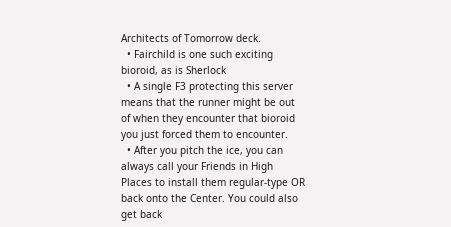Architects of Tomorrow deck.
  • Fairchild is one such exciting bioroid, as is Sherlock
  • A single F3 protecting this server means that the runner might be out of when they encounter that bioroid you just forced them to encounter.
  • After you pitch the ice, you can always call your Friends in High Places to install them regular-type OR back onto the Center. You could also get back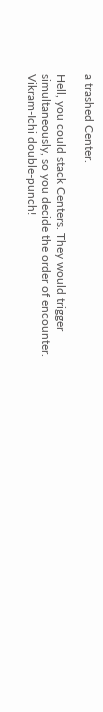a trashed Center.

Hell, you could stack Centers. They would trigger simultaneously, so you decide the order of encounter. Vikram-Ichi double-punch!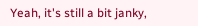Yeah, it's still a bit janky,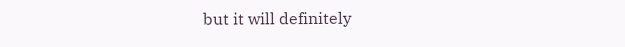but it will definitely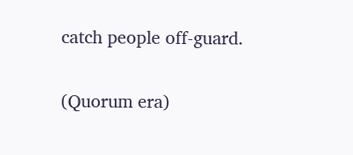catch people off-guard.

(Quorum era)